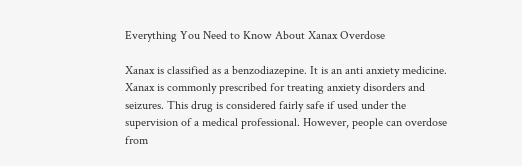Everything You Need to Know About Xanax Overdose

Xanax is classified as a benzodiazepine. It is an anti anxiety medicine. Xanax is commonly prescribed for treating anxiety disorders and seizures. This drug is considered fairly safe if used under the supervision of a medical professional. However, people can overdose from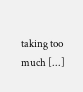taking too much [...]